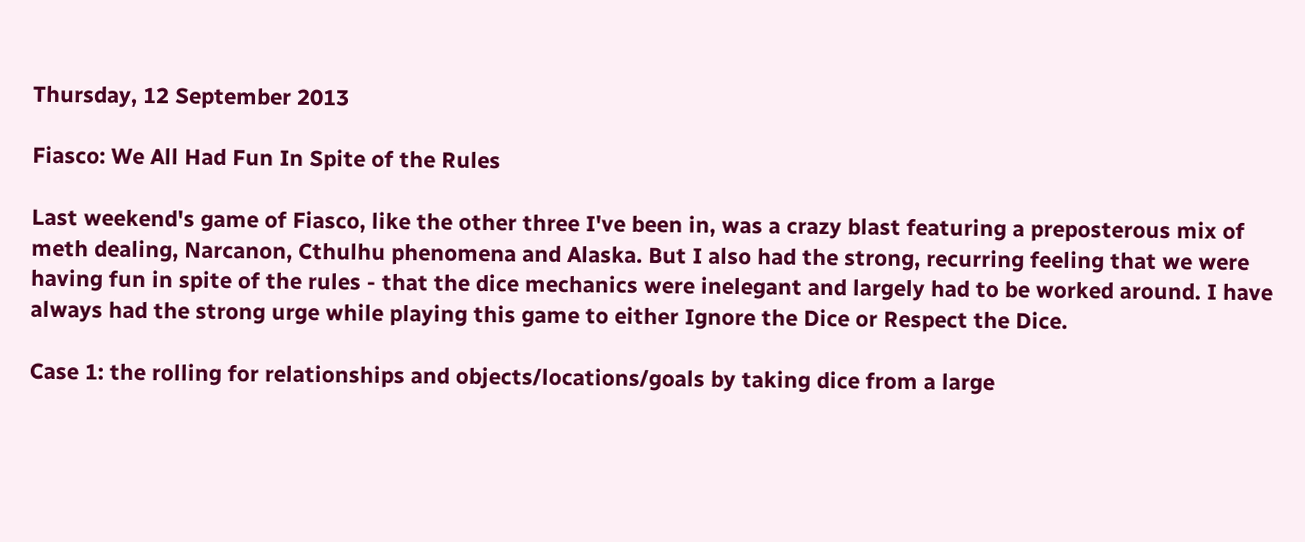Thursday, 12 September 2013

Fiasco: We All Had Fun In Spite of the Rules

Last weekend's game of Fiasco, like the other three I've been in, was a crazy blast featuring a preposterous mix of meth dealing, Narcanon, Cthulhu phenomena and Alaska. But I also had the strong, recurring feeling that we were having fun in spite of the rules - that the dice mechanics were inelegant and largely had to be worked around. I have always had the strong urge while playing this game to either Ignore the Dice or Respect the Dice.

Case 1: the rolling for relationships and objects/locations/goals by taking dice from a large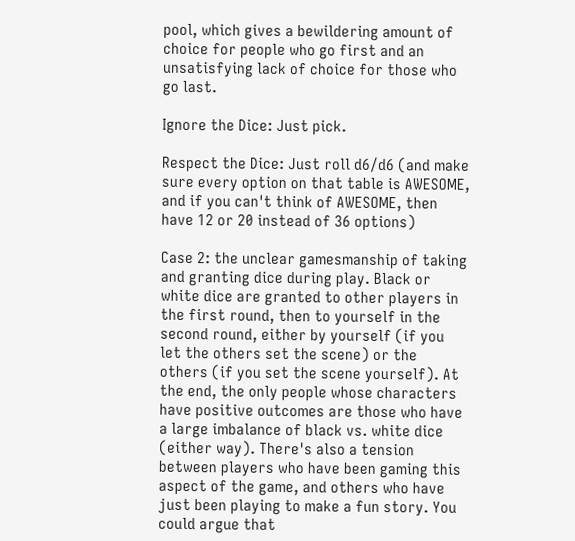pool, which gives a bewildering amount of choice for people who go first and an unsatisfying lack of choice for those who go last.

Ignore the Dice: Just pick.

Respect the Dice: Just roll d6/d6 (and make sure every option on that table is AWESOME, and if you can't think of AWESOME, then have 12 or 20 instead of 36 options)

Case 2: the unclear gamesmanship of taking and granting dice during play. Black or white dice are granted to other players in the first round, then to yourself in the second round, either by yourself (if you let the others set the scene) or the others (if you set the scene yourself). At the end, the only people whose characters have positive outcomes are those who have a large imbalance of black vs. white dice (either way). There's also a tension between players who have been gaming this aspect of the game, and others who have just been playing to make a fun story. You could argue that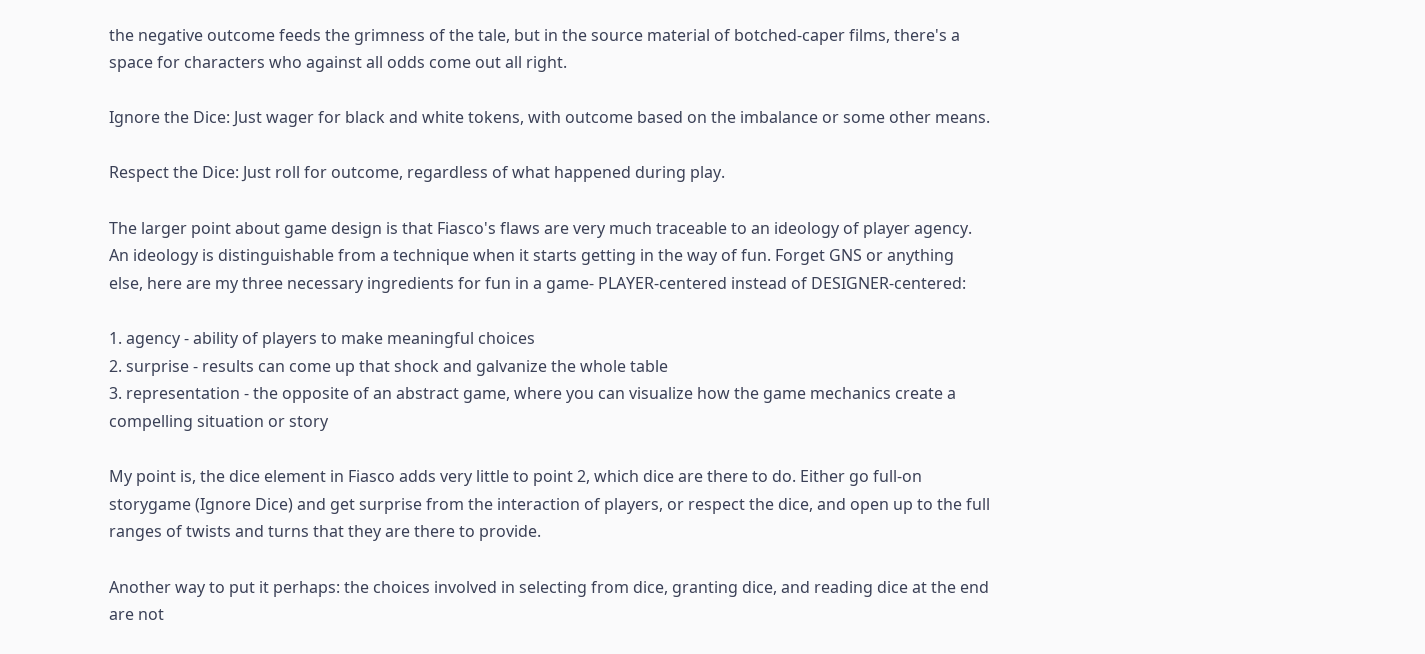the negative outcome feeds the grimness of the tale, but in the source material of botched-caper films, there's a space for characters who against all odds come out all right.

Ignore the Dice: Just wager for black and white tokens, with outcome based on the imbalance or some other means.

Respect the Dice: Just roll for outcome, regardless of what happened during play.

The larger point about game design is that Fiasco's flaws are very much traceable to an ideology of player agency. An ideology is distinguishable from a technique when it starts getting in the way of fun. Forget GNS or anything else, here are my three necessary ingredients for fun in a game- PLAYER-centered instead of DESIGNER-centered:

1. agency - ability of players to make meaningful choices
2. surprise - results can come up that shock and galvanize the whole table
3. representation - the opposite of an abstract game, where you can visualize how the game mechanics create a compelling situation or story

My point is, the dice element in Fiasco adds very little to point 2, which dice are there to do. Either go full-on storygame (Ignore Dice) and get surprise from the interaction of players, or respect the dice, and open up to the full ranges of twists and turns that they are there to provide.

Another way to put it perhaps: the choices involved in selecting from dice, granting dice, and reading dice at the end are not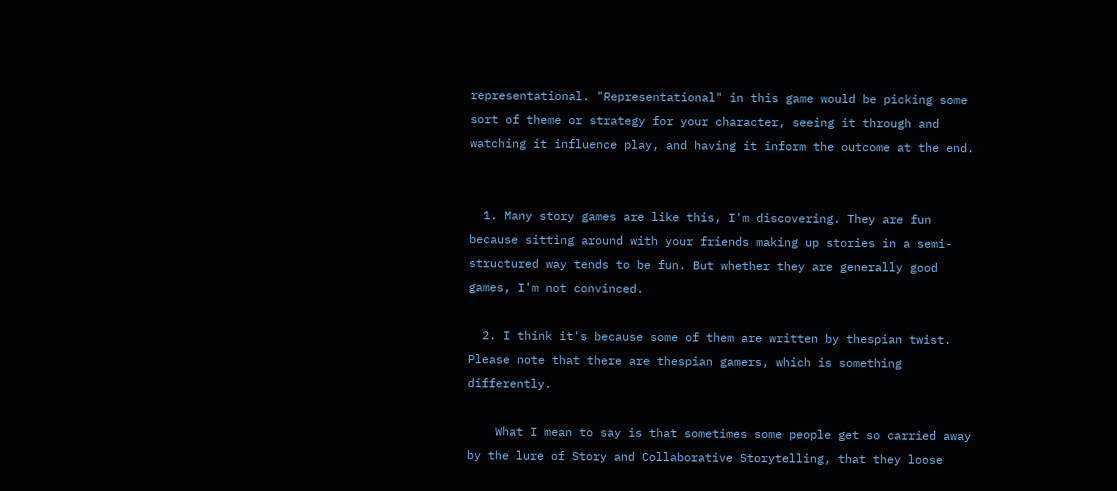representational. "Representational" in this game would be picking some sort of theme or strategy for your character, seeing it through and watching it influence play, and having it inform the outcome at the end.


  1. Many story games are like this, I'm discovering. They are fun because sitting around with your friends making up stories in a semi-structured way tends to be fun. But whether they are generally good games, I'm not convinced.

  2. I think it's because some of them are written by thespian twist. Please note that there are thespian gamers, which is something differently.

    What I mean to say is that sometimes some people get so carried away by the lure of Story and Collaborative Storytelling, that they loose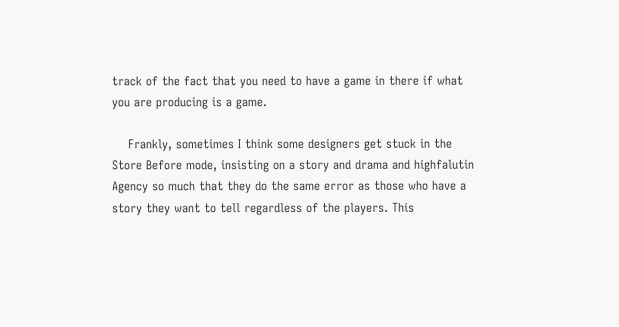track of the fact that you need to have a game in there if what you are producing is a game.

    Frankly, sometimes I think some designers get stuck in the Store Before mode, insisting on a story and drama and highfalutin Agency so much that they do the same error as those who have a story they want to tell regardless of the players. This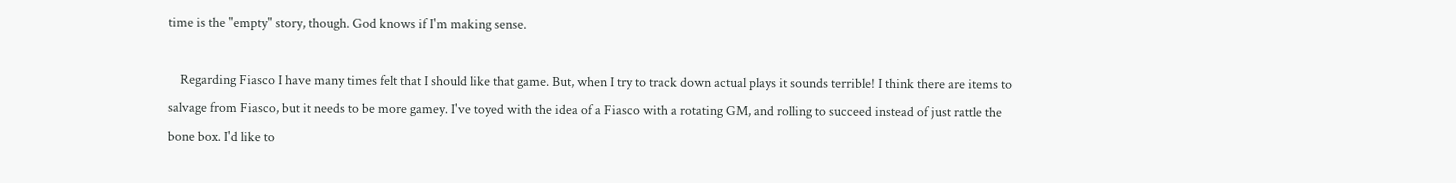time is the "empty" story, though. God knows if I'm making sense.

    Regarding Fiasco I have many times felt that I should like that game. But, when I try to track down actual plays it sounds terrible! I think there are items to salvage from Fiasco, but it needs to be more gamey. I've toyed with the idea of a Fiasco with a rotating GM, and rolling to succeed instead of just rattle the bone box. I'd like to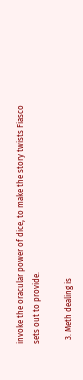invoke the oracular power of dice, to make the story twists Fiasco sets out to provide.

  3. Meth dealing is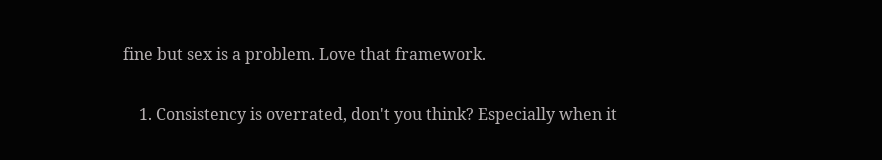fine but sex is a problem. Love that framework.

    1. Consistency is overrated, don't you think? Especially when it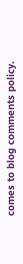comes to blog comments policy.